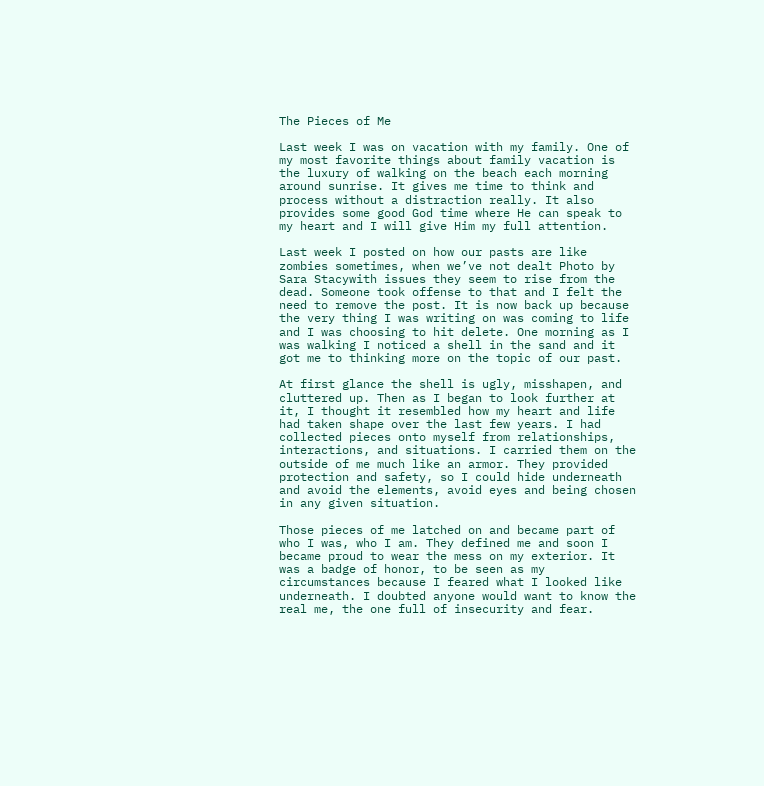The Pieces of Me

Last week I was on vacation with my family. One of my most favorite things about family vacation is the luxury of walking on the beach each morning around sunrise. It gives me time to think and process without a distraction really. It also provides some good God time where He can speak to my heart and I will give Him my full attention.

Last week I posted on how our pasts are like zombies sometimes, when we’ve not dealt Photo by Sara Stacywith issues they seem to rise from the dead. Someone took offense to that and I felt the need to remove the post. It is now back up because the very thing I was writing on was coming to life and I was choosing to hit delete. One morning as I was walking I noticed a shell in the sand and it got me to thinking more on the topic of our past.

At first glance the shell is ugly, misshapen, and cluttered up. Then as I began to look further at it, I thought it resembled how my heart and life had taken shape over the last few years. I had collected pieces onto myself from relationships, interactions, and situations. I carried them on the outside of me much like an armor. They provided protection and safety, so I could hide underneath and avoid the elements, avoid eyes and being chosen in any given situation.

Those pieces of me latched on and became part of who I was, who I am. They defined me and soon I became proud to wear the mess on my exterior. It was a badge of honor, to be seen as my circumstances because I feared what I looked like underneath. I doubted anyone would want to know the real me, the one full of insecurity and fear.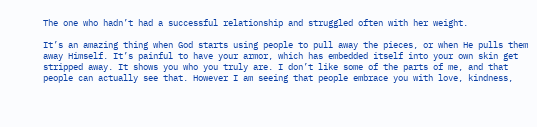The one who hadn’t had a successful relationship and struggled often with her weight.

It’s an amazing thing when God starts using people to pull away the pieces, or when He pulls them away Himself. It’s painful to have your armor, which has embedded itself into your own skin get stripped away. It shows you who you truly are. I don’t like some of the parts of me, and that people can actually see that. However I am seeing that people embrace you with love, kindness,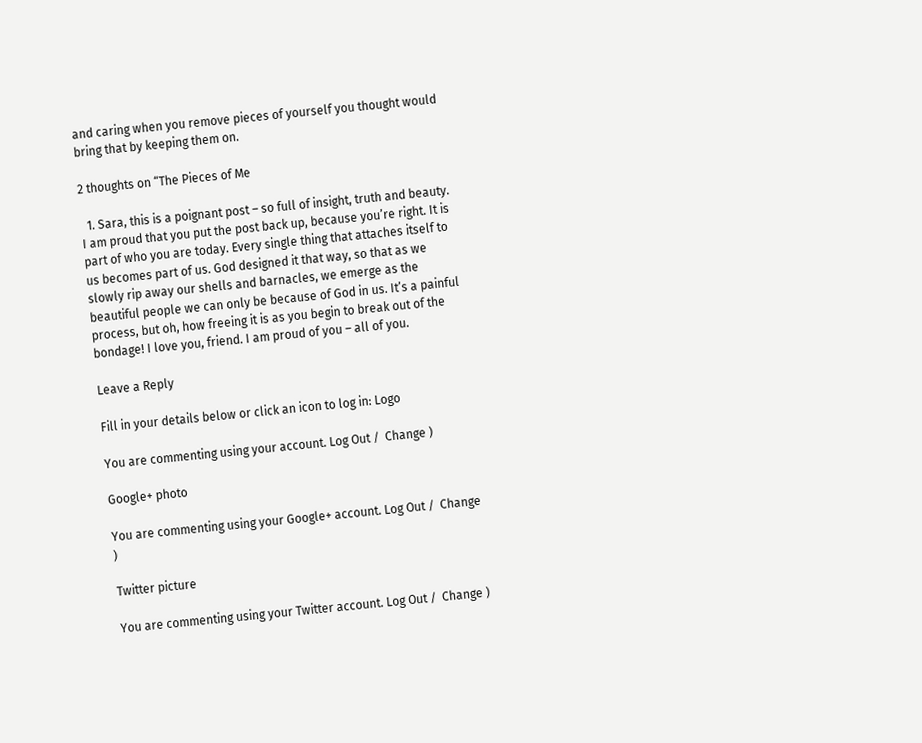and caring when you remove pieces of yourself you thought would bring that by keeping them on.

2 thoughts on “The Pieces of Me

  1. Sara, this is a poignant post – so full of insight, truth and beauty. I am proud that you put the post back up, because you’re right. It is part of who you are today. Every single thing that attaches itself to us becomes part of us. God designed it that way, so that as we slowly rip away our shells and barnacles, we emerge as the beautiful people we can only be because of God in us. It’s a painful process, but oh, how freeing it is as you begin to break out of the bondage! I love you, friend. I am proud of you – all of you.

Leave a Reply

Fill in your details below or click an icon to log in: Logo

You are commenting using your account. Log Out /  Change )

Google+ photo

You are commenting using your Google+ account. Log Out /  Change )

Twitter picture

You are commenting using your Twitter account. Log Out /  Change )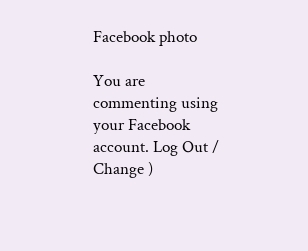Facebook photo

You are commenting using your Facebook account. Log Out /  Change )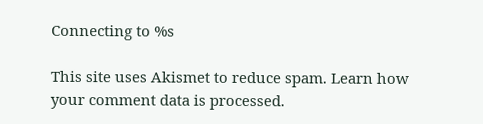Connecting to %s

This site uses Akismet to reduce spam. Learn how your comment data is processed.